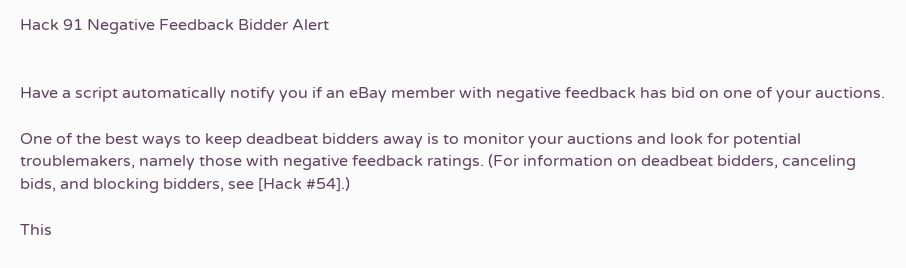Hack 91 Negative Feedback Bidder Alert


Have a script automatically notify you if an eBay member with negative feedback has bid on one of your auctions.

One of the best ways to keep deadbeat bidders away is to monitor your auctions and look for potential troublemakers, namely those with negative feedback ratings. (For information on deadbeat bidders, canceling bids, and blocking bidders, see [Hack #54].)

This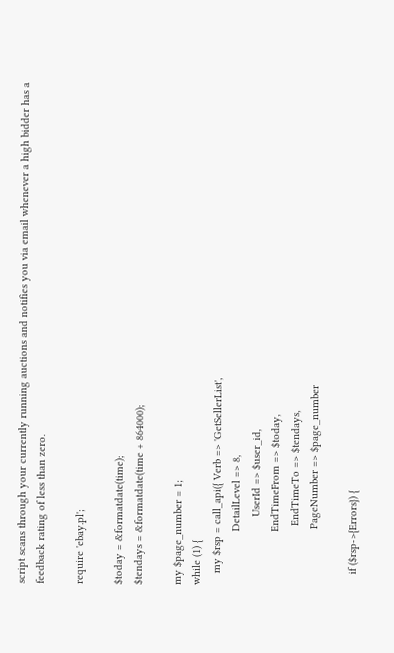script scans through your currently running auctions and notifies you via email whenever a high bidder has a feedback rating of less than zero.

require 'ebay.pl';

$today = &formatdate(time);
$tendays = &formatdate(time + 864000);

my $page_number = 1;
while (1) {
    my $rsp = call_api({ Verb => 'GetSellerList',
                  DetailLevel => 8,
                       UserId => $user_id,
                  EndTimeFrom => $today,
                    EndTimeTo => $tendays,
                   PageNumber => $page_number

    if ($rsp->{Errors}) {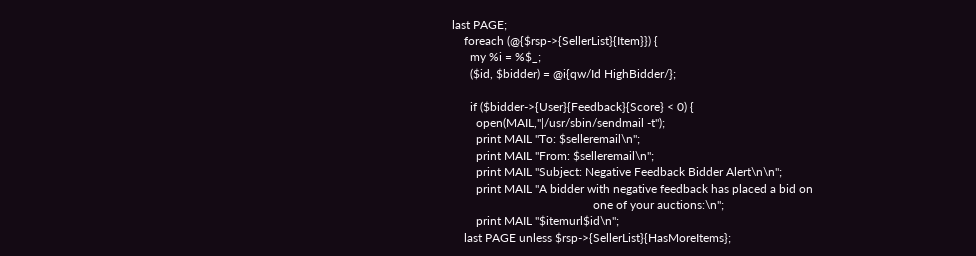last PAGE;
    foreach (@{$rsp->{SellerList}{Item}}) {
      my %i = %$_;
      ($id, $bidder) = @i{qw/Id HighBidder/};

      if ($bidder->{User}{Feedback}{Score} < 0) {
        open(MAIL,"|/usr/sbin/sendmail -t");
        print MAIL "To: $selleremail\n";
        print MAIL "From: $selleremail\n";
        print MAIL "Subject: Negative Feedback Bidder Alert\n\n";
        print MAIL "A bidder with negative feedback has placed a bid on
                                               one of your auctions:\n";
        print MAIL "$itemurl$id\n";
    last PAGE unless $rsp->{SellerList}{HasMoreItems};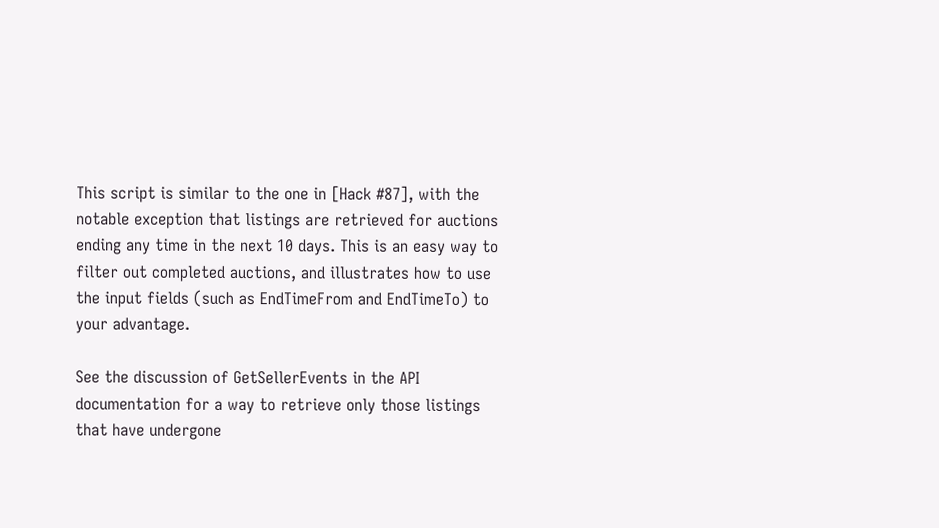This script is similar to the one in [Hack #87], with the notable exception that listings are retrieved for auctions ending any time in the next 10 days. This is an easy way to filter out completed auctions, and illustrates how to use the input fields (such as EndTimeFrom and EndTimeTo) to your advantage.

See the discussion of GetSellerEvents in the API documentation for a way to retrieve only those listings that have undergone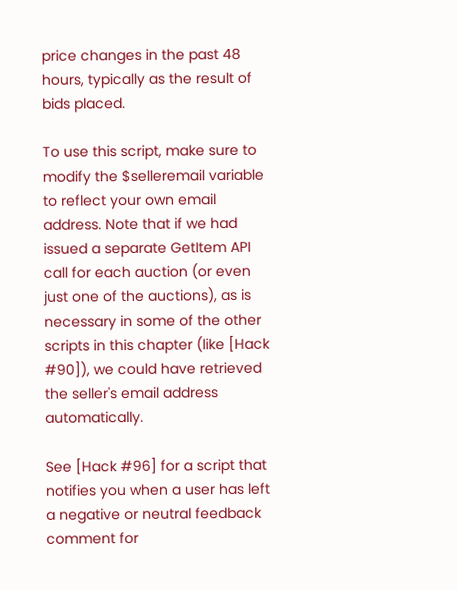price changes in the past 48 hours, typically as the result of bids placed.

To use this script, make sure to modify the $selleremail variable to reflect your own email address. Note that if we had issued a separate GetItem API call for each auction (or even just one of the auctions), as is necessary in some of the other scripts in this chapter (like [Hack #90]), we could have retrieved the seller's email address automatically.

See [Hack #96] for a script that notifies you when a user has left a negative or neutral feedback comment for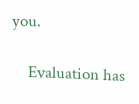you.

    Evaluation has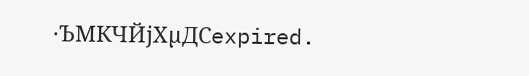·ЪМКЧЙјХµДСexpired.